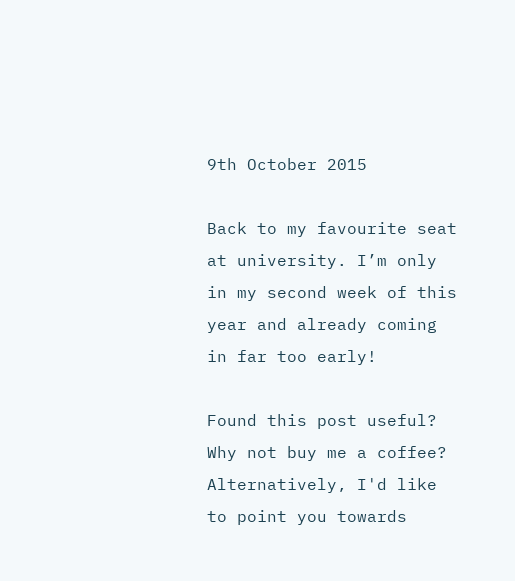9th October 2015

Back to my favourite seat at university. I’m only in my second week of this year and already coming in far too early!

Found this post useful? Why not buy me a coffee? Alternatively, I'd like to point you towards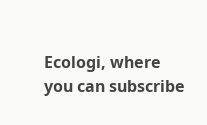Ecologi, where you can subscribe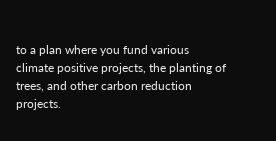to a plan where you fund various climate positive projects, the planting of trees, and other carbon reduction projects.